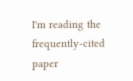I'm reading the frequently-cited paper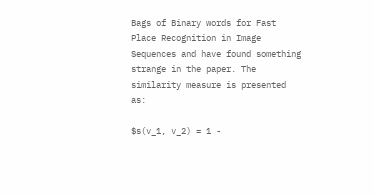Bags of Binary words for Fast Place Recognition in Image Sequences and have found something strange in the paper. The similarity measure is presented as:

$s(v_1, v_2) = 1 -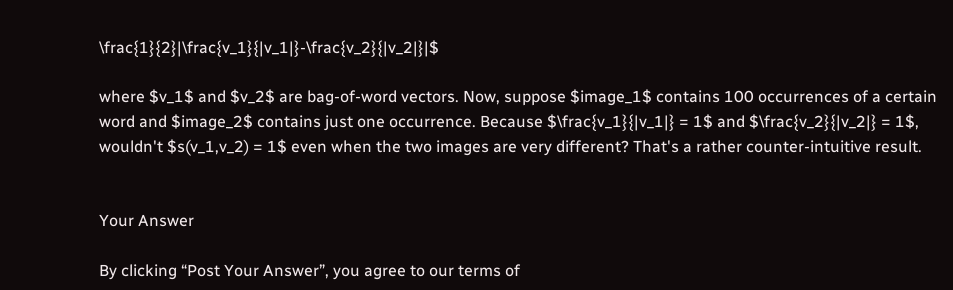\frac{1}{2}|\frac{v_1}{|v_1|}-\frac{v_2}{|v_2|}|$

where $v_1$ and $v_2$ are bag-of-word vectors. Now, suppose $image_1$ contains 100 occurrences of a certain word and $image_2$ contains just one occurrence. Because $\frac{v_1}{|v_1|} = 1$ and $\frac{v_2}{|v_2|} = 1$, wouldn't $s(v_1,v_2) = 1$ even when the two images are very different? That's a rather counter-intuitive result.


Your Answer

By clicking “Post Your Answer”, you agree to our terms of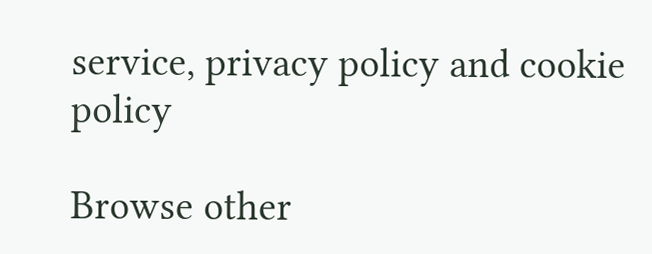service, privacy policy and cookie policy

Browse other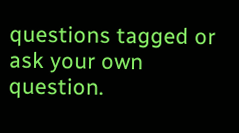questions tagged or ask your own question.